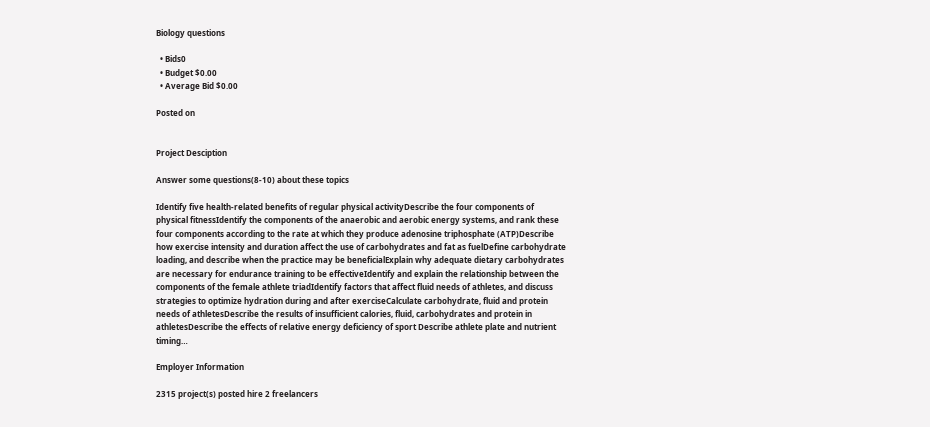Biology questions

  • Bids0
  • Budget $0.00
  • Average Bid $0.00

Posted on


Project Desciption

Answer some questions(8-10) about these topics

Identify five health-related benefits of regular physical activityDescribe the four components of physical fitnessIdentify the components of the anaerobic and aerobic energy systems, and rank these four components according to the rate at which they produce adenosine triphosphate (ATP)Describe how exercise intensity and duration affect the use of carbohydrates and fat as fuelDefine carbohydrate loading, and describe when the practice may be beneficialExplain why adequate dietary carbohydrates are necessary for endurance training to be effectiveIdentify and explain the relationship between the components of the female athlete triadIdentify factors that affect fluid needs of athletes, and discuss strategies to optimize hydration during and after exerciseCalculate carbohydrate, fluid and protein needs of athletesDescribe the results of insufficient calories, fluid, carbohydrates and protein in athletesDescribe the effects of relative energy deficiency of sport Describe athlete plate and nutrient timing…

Employer Information

2315 project(s) posted hire 2 freelancers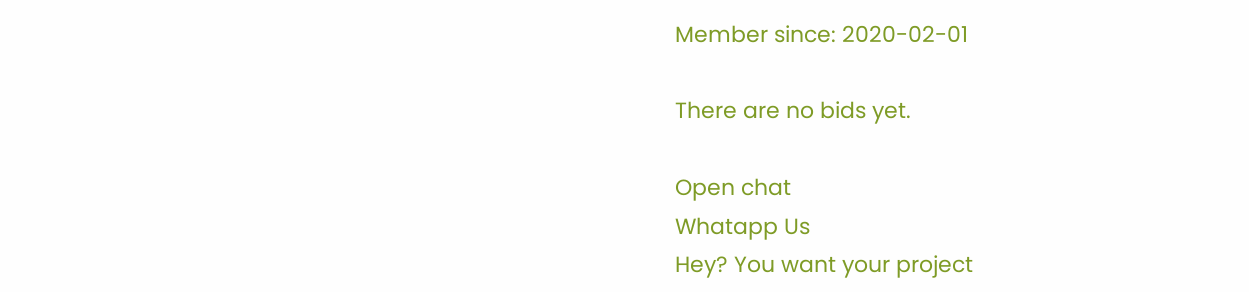Member since: 2020-02-01

There are no bids yet.

Open chat
Whatapp Us
Hey? You want your project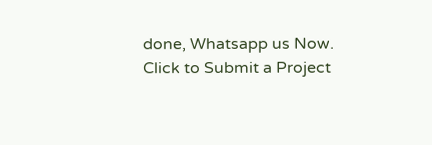done, Whatsapp us Now.
Click to Submit a Project